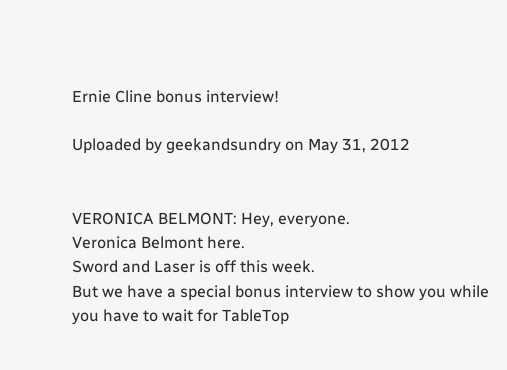Ernie Cline bonus interview!

Uploaded by geekandsundry on May 31, 2012


VERONICA BELMONT: Hey, everyone.
Veronica Belmont here.
Sword and Laser is off this week.
But we have a special bonus interview to show you while
you have to wait for TableTop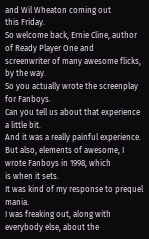and Wil Wheaton coming out
this Friday.
So welcome back, Ernie Cline, author of Ready Player One and
screenwriter of many awesome flicks, by the way.
So you actually wrote the screenplay for Fanboys.
Can you tell us about that experience a little bit.
And it was a really painful experience.
But also, elements of awesome, I wrote Fanboys in 1998, which
is when it sets.
It was kind of my response to prequel mania.
I was freaking out, along with everybody else, about the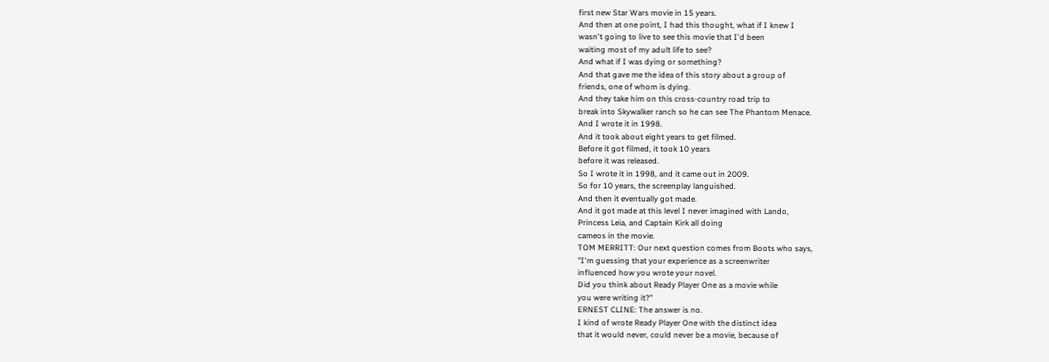first new Star Wars movie in 15 years.
And then at one point, I had this thought, what if I knew I
wasn't going to live to see this movie that I'd been
waiting most of my adult life to see?
And what if I was dying or something?
And that gave me the idea of this story about a group of
friends, one of whom is dying.
And they take him on this cross-country road trip to
break into Skywalker ranch so he can see The Phantom Menace.
And I wrote it in 1998.
And it took about eight years to get filmed.
Before it got filmed, it took 10 years
before it was released.
So I wrote it in 1998, and it came out in 2009.
So for 10 years, the screenplay languished.
And then it eventually got made.
And it got made at this level I never imagined with Lando,
Princess Leia, and Captain Kirk all doing
cameos in the movie.
TOM MERRITT: Our next question comes from Boots who says,
"I'm guessing that your experience as a screenwriter
influenced how you wrote your novel.
Did you think about Ready Player One as a movie while
you were writing it?"
ERNEST CLINE: The answer is no.
I kind of wrote Ready Player One with the distinct idea
that it would never, could never be a movie, because of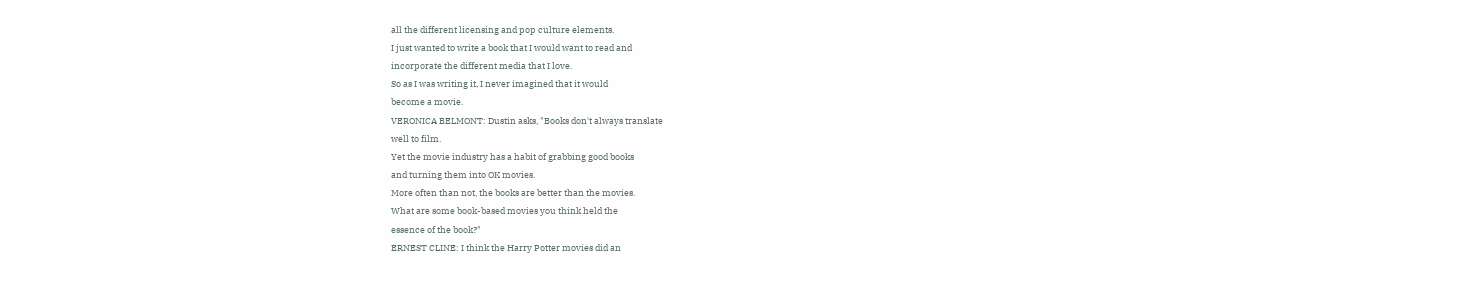all the different licensing and pop culture elements.
I just wanted to write a book that I would want to read and
incorporate the different media that I love.
So as I was writing it, I never imagined that it would
become a movie.
VERONICA BELMONT: Dustin asks, "Books don't always translate
well to film.
Yet the movie industry has a habit of grabbing good books
and turning them into OK movies.
More often than not, the books are better than the movies.
What are some book-based movies you think held the
essence of the book?"
ERNEST CLINE: I think the Harry Potter movies did an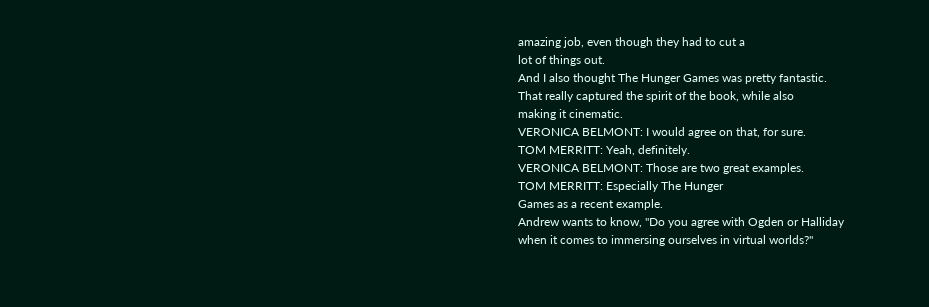amazing job, even though they had to cut a
lot of things out.
And I also thought The Hunger Games was pretty fantastic.
That really captured the spirit of the book, while also
making it cinematic.
VERONICA BELMONT: I would agree on that, for sure.
TOM MERRITT: Yeah, definitely.
VERONICA BELMONT: Those are two great examples.
TOM MERRITT: Especially The Hunger
Games as a recent example.
Andrew wants to know, "Do you agree with Ogden or Halliday
when it comes to immersing ourselves in virtual worlds?"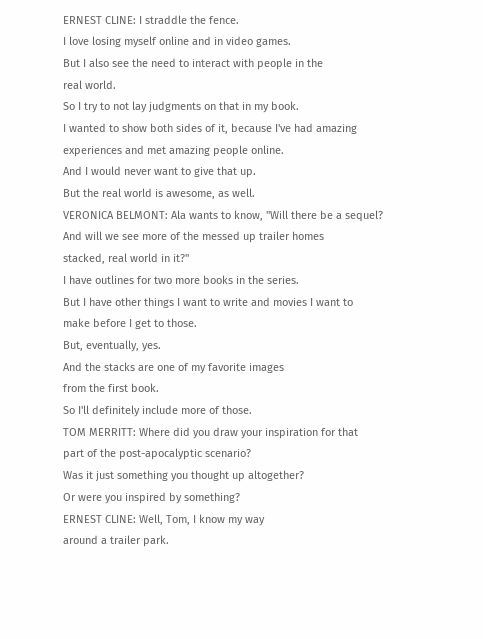ERNEST CLINE: I straddle the fence.
I love losing myself online and in video games.
But I also see the need to interact with people in the
real world.
So I try to not lay judgments on that in my book.
I wanted to show both sides of it, because I've had amazing
experiences and met amazing people online.
And I would never want to give that up.
But the real world is awesome, as well.
VERONICA BELMONT: Ala wants to know, "Will there be a sequel?
And will we see more of the messed up trailer homes
stacked, real world in it?"
I have outlines for two more books in the series.
But I have other things I want to write and movies I want to
make before I get to those.
But, eventually, yes.
And the stacks are one of my favorite images
from the first book.
So I'll definitely include more of those.
TOM MERRITT: Where did you draw your inspiration for that
part of the post-apocalyptic scenario?
Was it just something you thought up altogether?
Or were you inspired by something?
ERNEST CLINE: Well, Tom, I know my way
around a trailer park.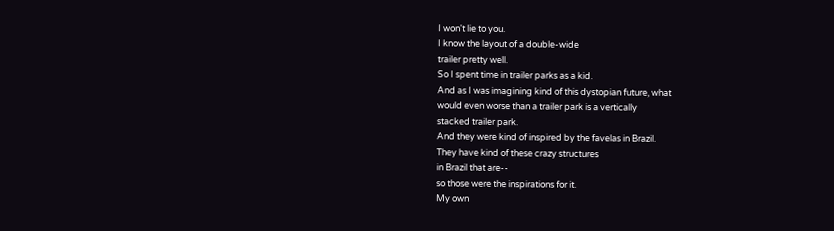I won't lie to you.
I know the layout of a double-wide
trailer pretty well.
So I spent time in trailer parks as a kid.
And as I was imagining kind of this dystopian future, what
would even worse than a trailer park is a vertically
stacked trailer park.
And they were kind of inspired by the favelas in Brazil.
They have kind of these crazy structures
in Brazil that are--
so those were the inspirations for it.
My own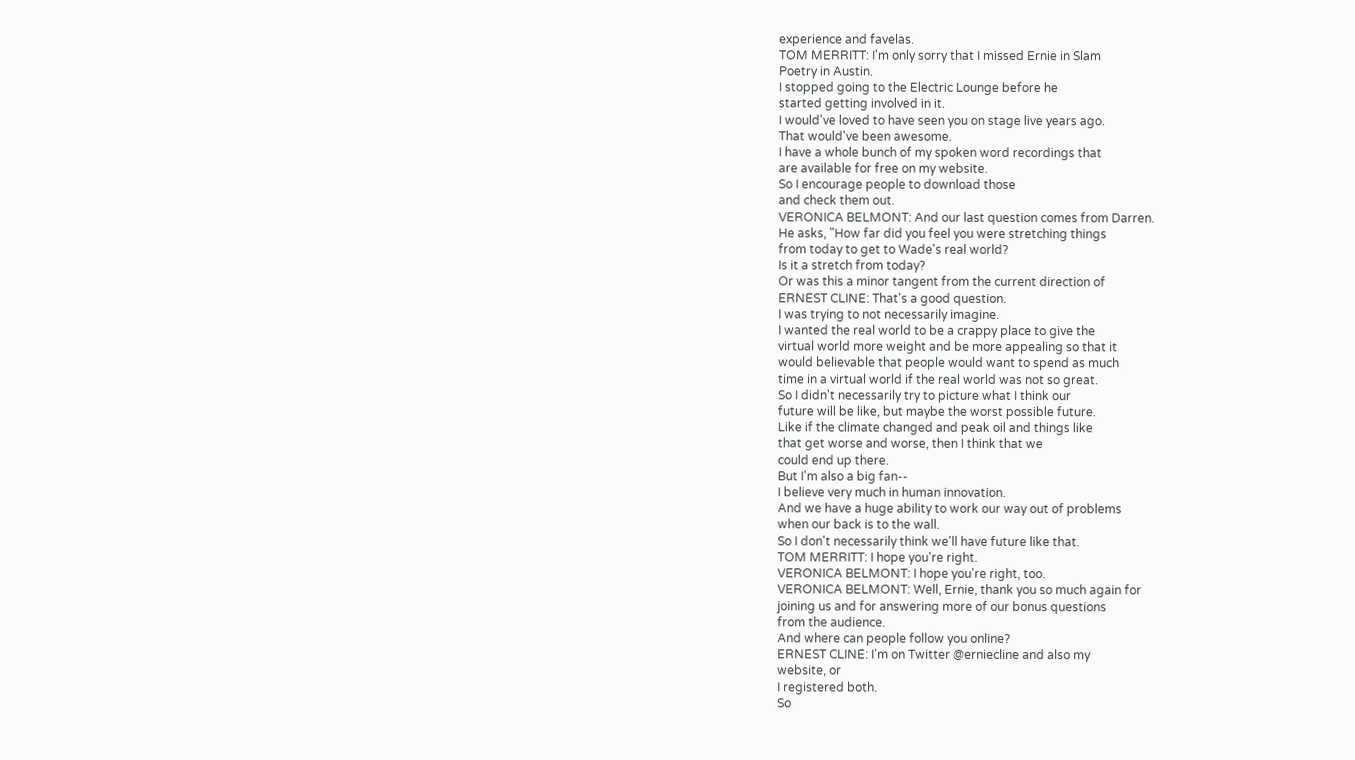experience and favelas.
TOM MERRITT: I'm only sorry that I missed Ernie in Slam
Poetry in Austin.
I stopped going to the Electric Lounge before he
started getting involved in it.
I would've loved to have seen you on stage live years ago.
That would've been awesome.
I have a whole bunch of my spoken word recordings that
are available for free on my website.
So I encourage people to download those
and check them out.
VERONICA BELMONT: And our last question comes from Darren.
He asks, "How far did you feel you were stretching things
from today to get to Wade's real world?
Is it a stretch from today?
Or was this a minor tangent from the current direction of
ERNEST CLINE: That's a good question.
I was trying to not necessarily imagine.
I wanted the real world to be a crappy place to give the
virtual world more weight and be more appealing so that it
would believable that people would want to spend as much
time in a virtual world if the real world was not so great.
So I didn't necessarily try to picture what I think our
future will be like, but maybe the worst possible future.
Like if the climate changed and peak oil and things like
that get worse and worse, then I think that we
could end up there.
But I'm also a big fan--
I believe very much in human innovation.
And we have a huge ability to work our way out of problems
when our back is to the wall.
So I don't necessarily think we'll have future like that.
TOM MERRITT: I hope you're right.
VERONICA BELMONT: I hope you're right, too.
VERONICA BELMONT: Well, Ernie, thank you so much again for
joining us and for answering more of our bonus questions
from the audience.
And where can people follow you online?
ERNEST CLINE: I'm on Twitter @erniecline and also my
website, or
I registered both.
So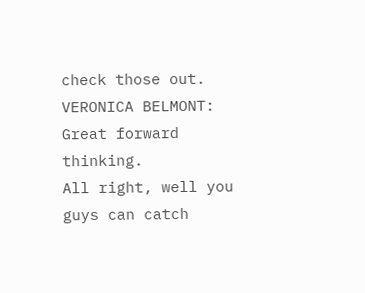check those out.
VERONICA BELMONT: Great forward thinking.
All right, well you guys can catch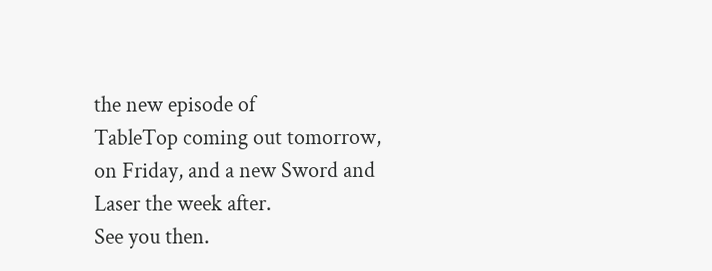the new episode of
TableTop coming out tomorrow, on Friday, and a new Sword and
Laser the week after.
See you then.